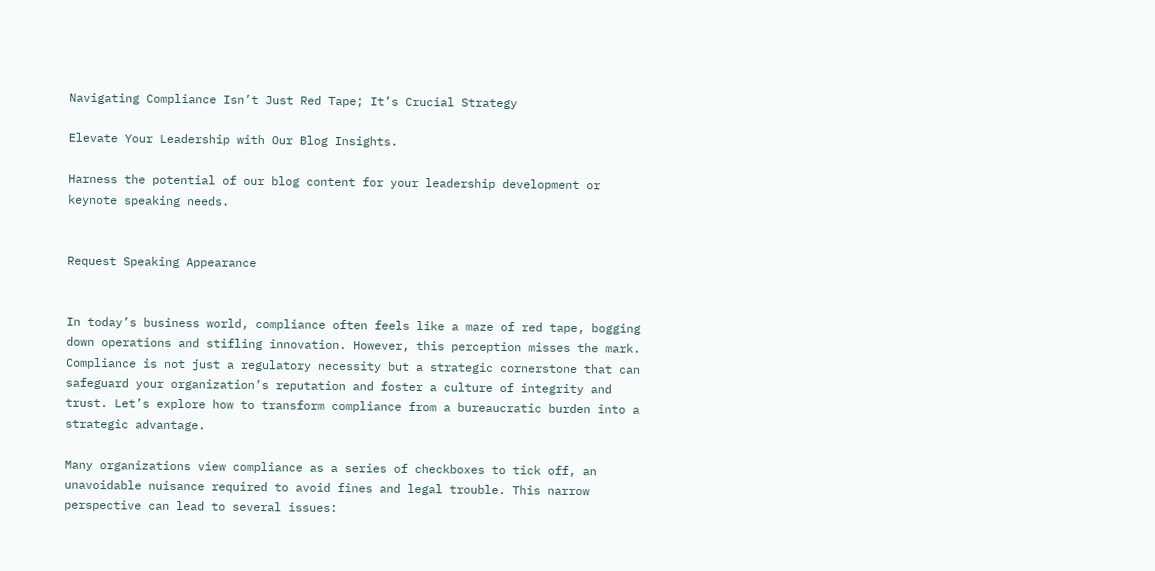Navigating Compliance Isn’t Just Red Tape; It’s Crucial Strategy

Elevate Your Leadership with Our Blog Insights.

Harness the potential of our blog content for your leadership development or keynote speaking needs.


Request Speaking Appearance


In today’s business world, compliance often feels like a maze of red tape, bogging down operations and stifling innovation. However, this perception misses the mark. Compliance is not just a regulatory necessity but a strategic cornerstone that can safeguard your organization’s reputation and foster a culture of integrity and trust. Let’s explore how to transform compliance from a bureaucratic burden into a strategic advantage.

Many organizations view compliance as a series of checkboxes to tick off, an unavoidable nuisance required to avoid fines and legal trouble. This narrow perspective can lead to several issues: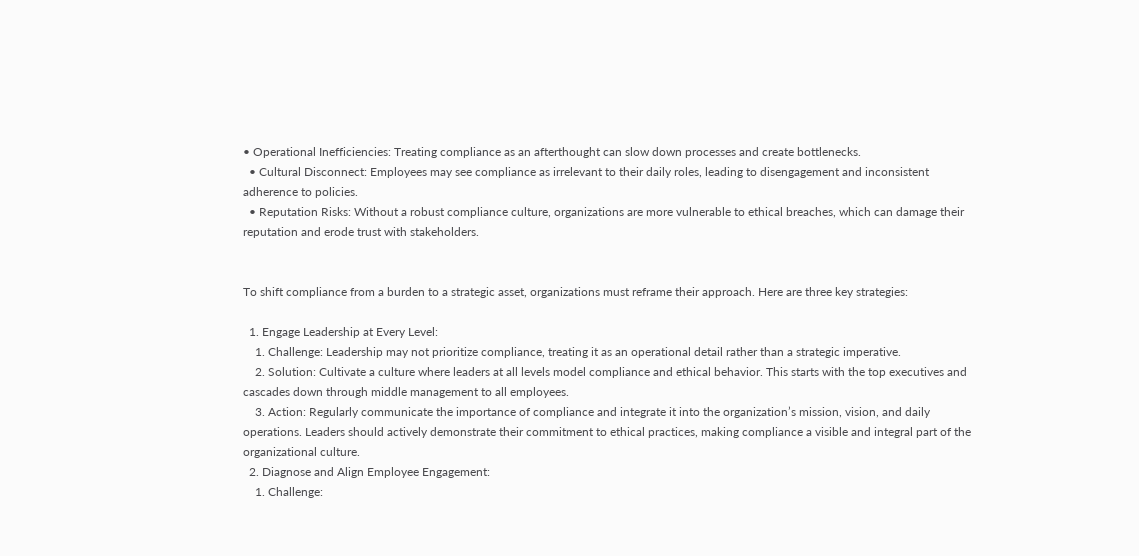• Operational Inefficiencies: Treating compliance as an afterthought can slow down processes and create bottlenecks.
  • Cultural Disconnect: Employees may see compliance as irrelevant to their daily roles, leading to disengagement and inconsistent adherence to policies.
  • Reputation Risks: Without a robust compliance culture, organizations are more vulnerable to ethical breaches, which can damage their reputation and erode trust with stakeholders.


To shift compliance from a burden to a strategic asset, organizations must reframe their approach. Here are three key strategies:

  1. Engage Leadership at Every Level:
    1. Challenge: Leadership may not prioritize compliance, treating it as an operational detail rather than a strategic imperative.
    2. Solution: Cultivate a culture where leaders at all levels model compliance and ethical behavior. This starts with the top executives and cascades down through middle management to all employees.
    3. Action: Regularly communicate the importance of compliance and integrate it into the organization’s mission, vision, and daily operations. Leaders should actively demonstrate their commitment to ethical practices, making compliance a visible and integral part of the organizational culture.
  2. Diagnose and Align Employee Engagement:
    1. Challenge: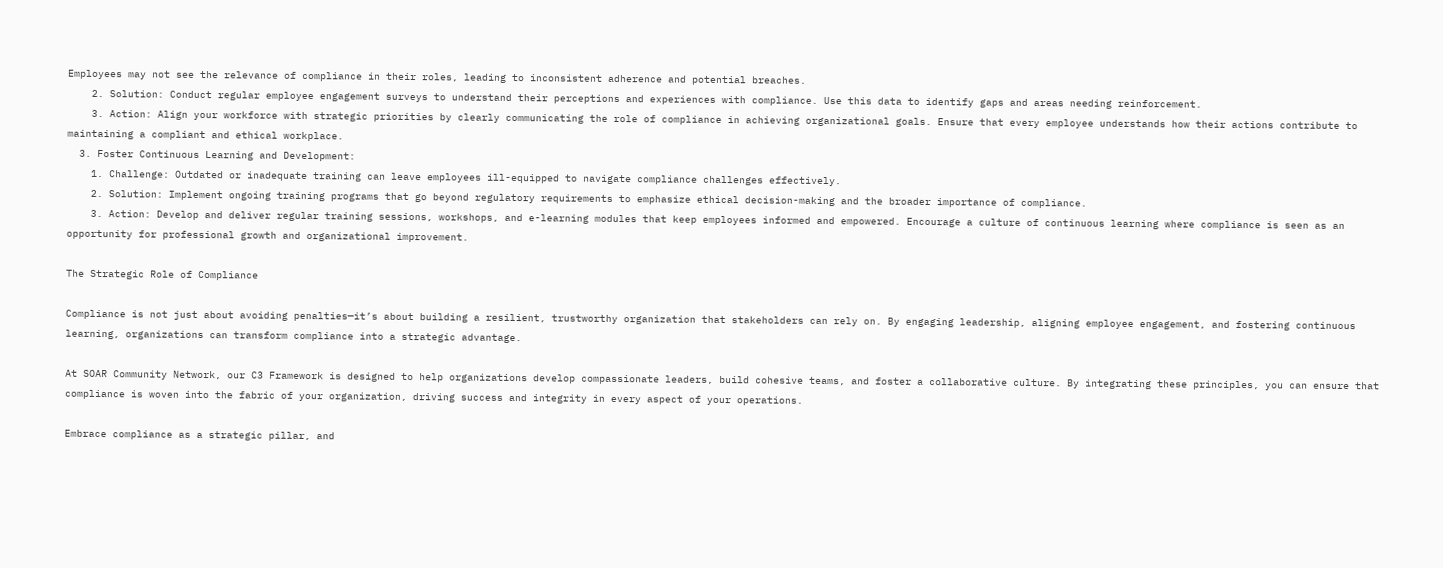Employees may not see the relevance of compliance in their roles, leading to inconsistent adherence and potential breaches.
    2. Solution: Conduct regular employee engagement surveys to understand their perceptions and experiences with compliance. Use this data to identify gaps and areas needing reinforcement.
    3. Action: Align your workforce with strategic priorities by clearly communicating the role of compliance in achieving organizational goals. Ensure that every employee understands how their actions contribute to maintaining a compliant and ethical workplace.
  3. Foster Continuous Learning and Development:
    1. Challenge: Outdated or inadequate training can leave employees ill-equipped to navigate compliance challenges effectively.
    2. Solution: Implement ongoing training programs that go beyond regulatory requirements to emphasize ethical decision-making and the broader importance of compliance.
    3. Action: Develop and deliver regular training sessions, workshops, and e-learning modules that keep employees informed and empowered. Encourage a culture of continuous learning where compliance is seen as an opportunity for professional growth and organizational improvement.

The Strategic Role of Compliance

Compliance is not just about avoiding penalties—it’s about building a resilient, trustworthy organization that stakeholders can rely on. By engaging leadership, aligning employee engagement, and fostering continuous learning, organizations can transform compliance into a strategic advantage.

At SOAR Community Network, our C3 Framework is designed to help organizations develop compassionate leaders, build cohesive teams, and foster a collaborative culture. By integrating these principles, you can ensure that compliance is woven into the fabric of your organization, driving success and integrity in every aspect of your operations.

Embrace compliance as a strategic pillar, and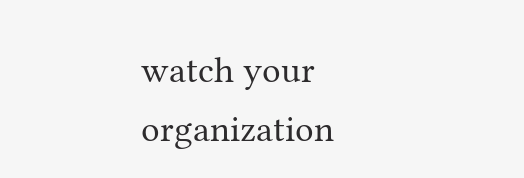watch your organization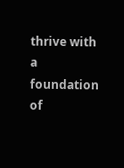thrive with a foundation of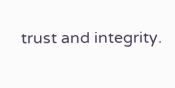trust and integrity.